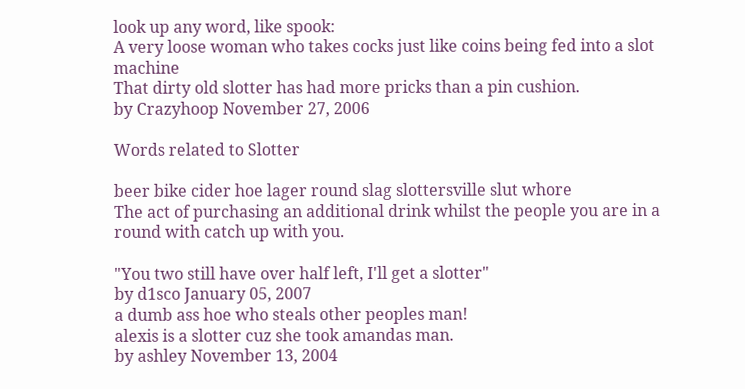look up any word, like spook:
A very loose woman who takes cocks just like coins being fed into a slot machine
That dirty old slotter has had more pricks than a pin cushion.
by Crazyhoop November 27, 2006

Words related to Slotter

beer bike cider hoe lager round slag slottersville slut whore
The act of purchasing an additional drink whilst the people you are in a round with catch up with you.

"You two still have over half left, I'll get a slotter"
by d1sco January 05, 2007
a dumb ass hoe who steals other peoples man!
alexis is a slotter cuz she took amandas man.
by ashley November 13, 2004